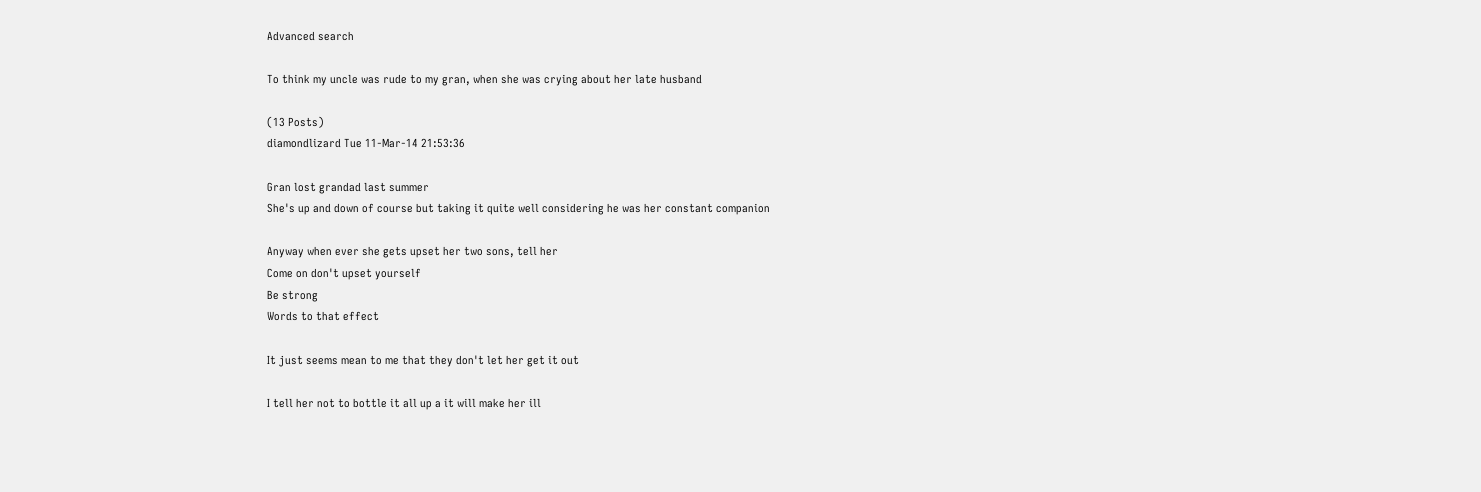Advanced search

To think my uncle was rude to my gran, when she was crying about her late husband

(13 Posts)
diamondlizard Tue 11-Mar-14 21:53:36

Gran lost grandad last summer
She's up and down of course but taking it quite well considering he was her constant companion

Anyway when ever she gets upset her two sons, tell her
Come on don't upset yourself
Be strong
Words to that effect

It just seems mean to me that they don't let her get it out

I tell her not to bottle it all up a it will make her ill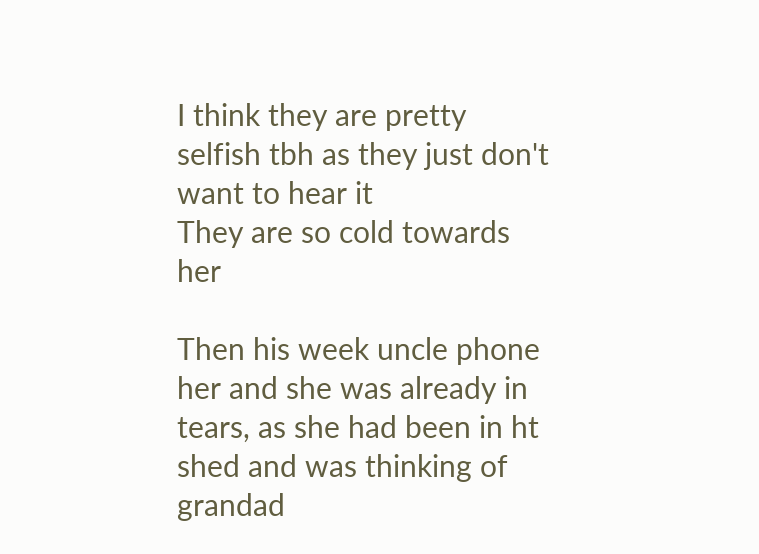I think they are pretty selfish tbh as they just don't want to hear it
They are so cold towards her

Then his week uncle phone her and she was already in tears, as she had been in ht shed and was thinking of grandad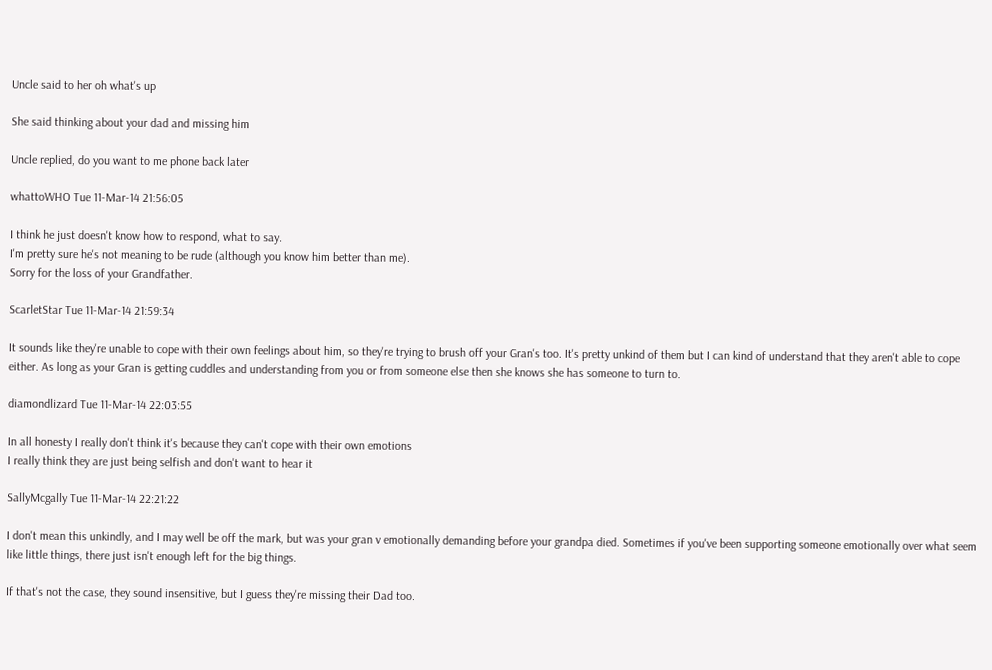Uncle said to her oh what's up

She said thinking about your dad and missing him

Uncle replied, do you want to me phone back later

whattoWHO Tue 11-Mar-14 21:56:05

I think he just doesn't know how to respond, what to say.
I'm pretty sure he's not meaning to be rude (although you know him better than me).
Sorry for the loss of your Grandfather.

ScarletStar Tue 11-Mar-14 21:59:34

It sounds like they're unable to cope with their own feelings about him, so they're trying to brush off your Gran's too. It's pretty unkind of them but I can kind of understand that they aren't able to cope either. As long as your Gran is getting cuddles and understanding from you or from someone else then she knows she has someone to turn to.

diamondlizard Tue 11-Mar-14 22:03:55

In all honesty I really don't think it's because they can't cope with their own emotions
I really think they are just being selfish and don't want to hear it

SallyMcgally Tue 11-Mar-14 22:21:22

I don't mean this unkindly, and I may well be off the mark, but was your gran v emotionally demanding before your grandpa died. Sometimes if you've been supporting someone emotionally over what seem like little things, there just isn't enough left for the big things.

If that's not the case, they sound insensitive, but I guess they're missing their Dad too.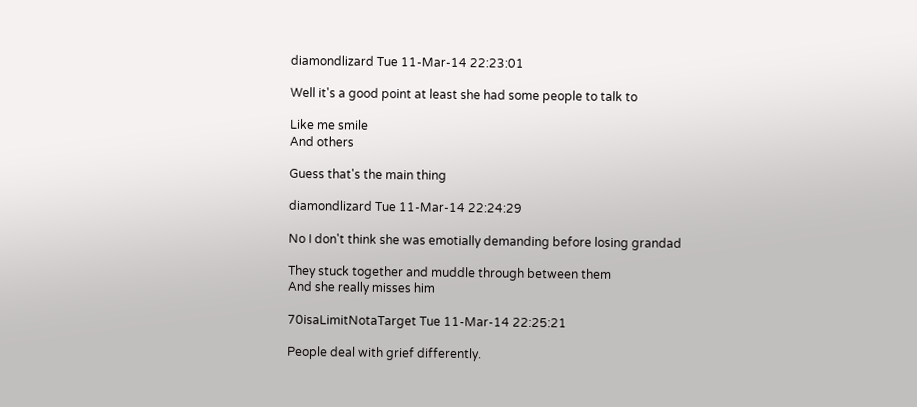diamondlizard Tue 11-Mar-14 22:23:01

Well it's a good point at least she had some people to talk to

Like me smile
And others

Guess that's the main thing

diamondlizard Tue 11-Mar-14 22:24:29

No I don't think she was emotially demanding before losing grandad

They stuck together and muddle through between them
And she really misses him

70isaLimitNotaTarget Tue 11-Mar-14 22:25:21

People deal with grief differently.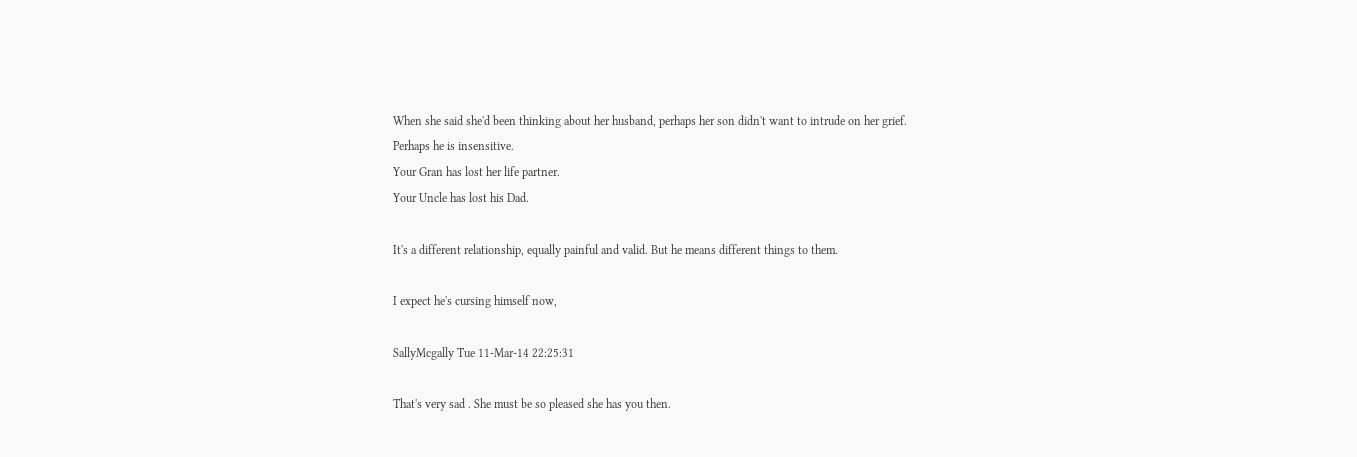When she said she'd been thinking about her husband, perhaps her son didn't want to intrude on her grief.
Perhaps he is insensitive.
Your Gran has lost her life partner.
Your Uncle has lost his Dad.

It's a different relationship, equally painful and valid. But he means different things to them.

I expect he's cursing himself now,

SallyMcgally Tue 11-Mar-14 22:25:31

That's very sad . She must be so pleased she has you then.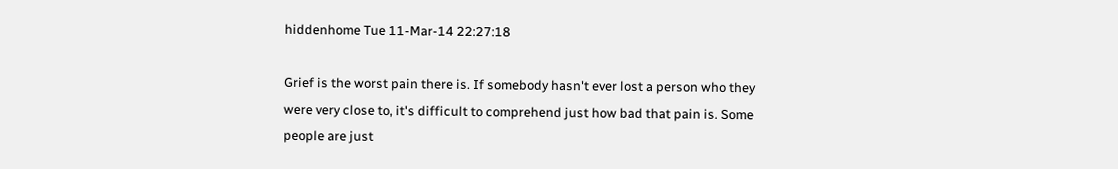hiddenhome Tue 11-Mar-14 22:27:18

Grief is the worst pain there is. If somebody hasn't ever lost a person who they were very close to, it's difficult to comprehend just how bad that pain is. Some people are just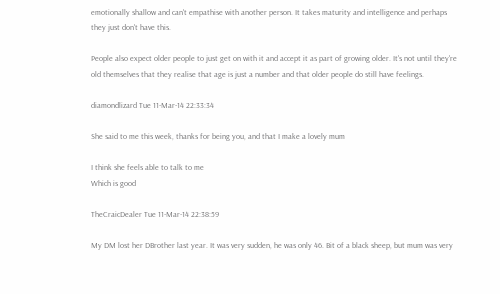emotionally shallow and can't empathise with another person. It takes maturity and intelligence and perhaps they just don't have this.

People also expect older people to just get on with it and accept it as part of growing older. It's not until they're old themselves that they realise that age is just a number and that older people do still have feelings.

diamondlizard Tue 11-Mar-14 22:33:34

She said to me this week, thanks for being you, and that I make a lovely mum

I think she feels able to talk to me
Which is good

TheCraicDealer Tue 11-Mar-14 22:38:59

My DM lost her DBrother last year. It was very sudden, he was only 46. Bit of a black sheep, but mum was very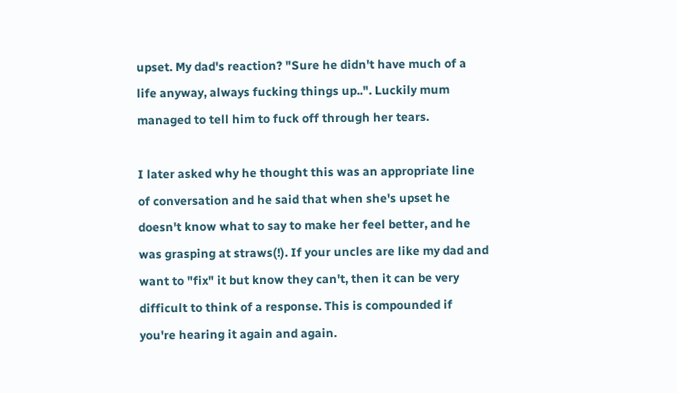upset. My dad's reaction? "Sure he didn't have much of a life anyway, always fucking things up..". Luckily mum managed to tell him to fuck off through her tears.

I later asked why he thought this was an appropriate line of conversation and he said that when she's upset he doesn't know what to say to make her feel better, and he was grasping at straws(!). If your uncles are like my dad and want to "fix" it but know they can't, then it can be very difficult to think of a response. This is compounded if you're hearing it again and again.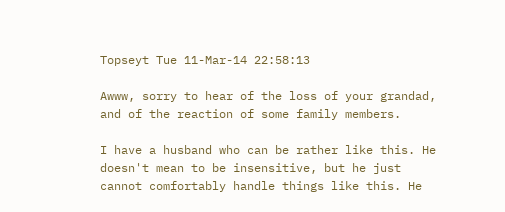Topseyt Tue 11-Mar-14 22:58:13

Awww, sorry to hear of the loss of your grandad, and of the reaction of some family members.

I have a husband who can be rather like this. He doesn't mean to be insensitive, but he just cannot comfortably handle things like this. He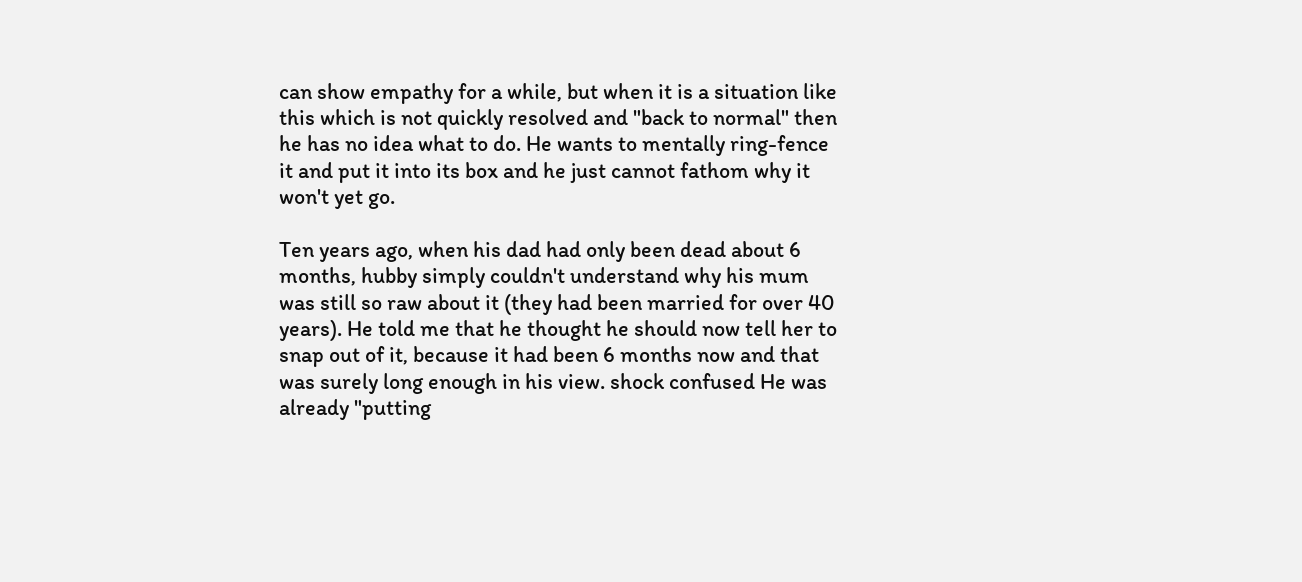can show empathy for a while, but when it is a situation like this which is not quickly resolved and "back to normal" then he has no idea what to do. He wants to mentally ring-fence it and put it into its box and he just cannot fathom why it won't yet go.

Ten years ago, when his dad had only been dead about 6 months, hubby simply couldn't understand why his mum was still so raw about it (they had been married for over 40 years). He told me that he thought he should now tell her to snap out of it, because it had been 6 months now and that was surely long enough in his view. shock confused He was already "putting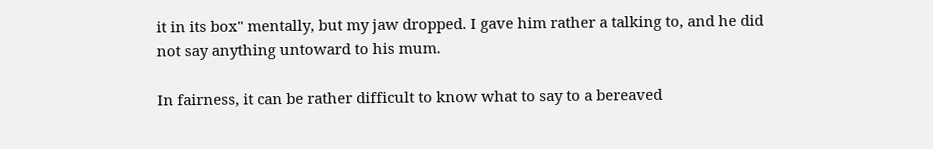it in its box" mentally, but my jaw dropped. I gave him rather a talking to, and he did not say anything untoward to his mum.

In fairness, it can be rather difficult to know what to say to a bereaved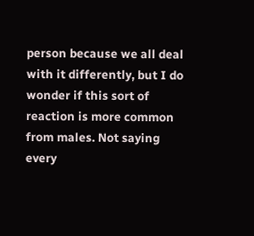person because we all deal with it differently, but I do wonder if this sort of reaction is more common from males. Not saying every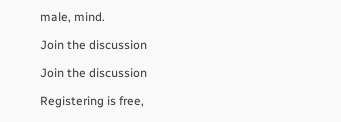male, mind.

Join the discussion

Join the discussion

Registering is free,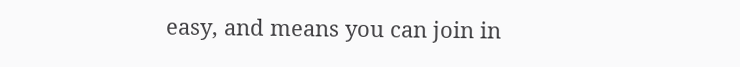easy, and means you can join in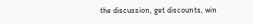the discussion, get discounts, win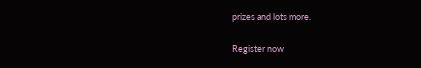prizes and lots more.

Register now